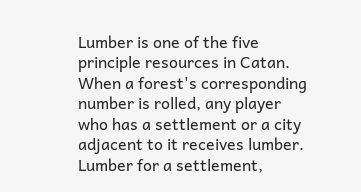Lumber is one of the five principle resources in Catan. When a forest's corresponding number is rolled, any player who has a settlement or a city adjacent to it receives lumber. Lumber for a settlement,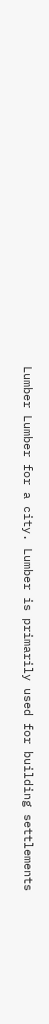Lumber Lumber for a city. Lumber is primarily used for building settlements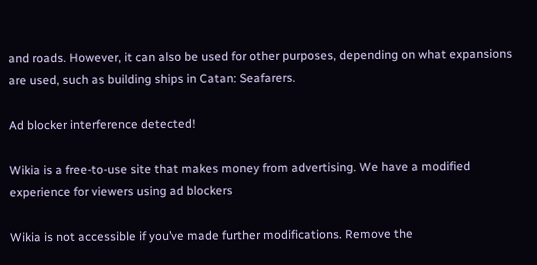and roads. However, it can also be used for other purposes, depending on what expansions are used, such as building ships in Catan: Seafarers.

Ad blocker interference detected!

Wikia is a free-to-use site that makes money from advertising. We have a modified experience for viewers using ad blockers

Wikia is not accessible if you’ve made further modifications. Remove the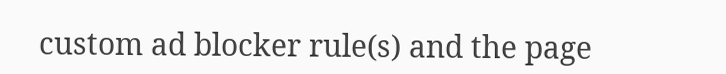custom ad blocker rule(s) and the page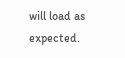will load as expected.